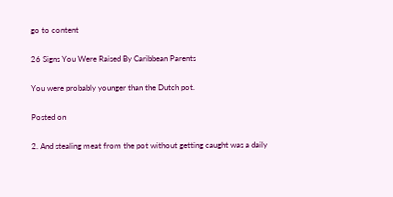go to content

26 Signs You Were Raised By Caribbean Parents

You were probably younger than the Dutch pot.

Posted on

2. And stealing meat from the pot without getting caught was a daily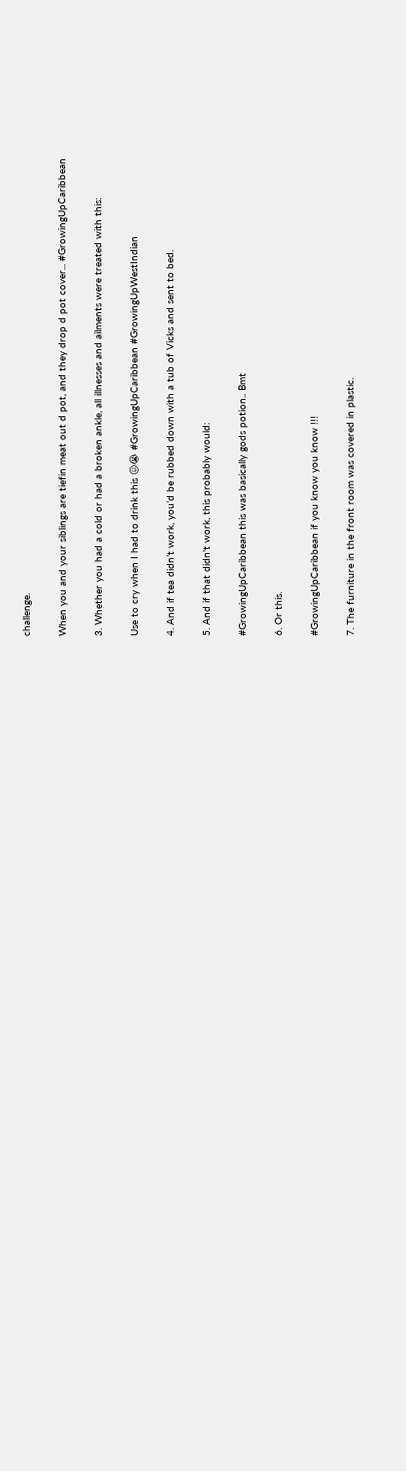challenge.

When you and your siblings are tiefin meat out d pot, and they drop d pot cover... #GrowingUpCaribbean

3. Whether you had a cold or had a broken ankle, all illnesses and ailments were treated with this:

Use to cry when I had to drink this 😖😭 #GrowingUpCaribbean #GrowingUpWestIndian

4. And if tea didn’t work, you’d be rubbed down with a tub of Vicks and sent to bed.

5. And if that didn't work, this probably would:

#GrowingUpCaribbean this was basically gods potion.. Bmt

6. Or this.

#GrowingUpCaribbean if you know you know !!!

7. The furniture in the front room was covered in plastic.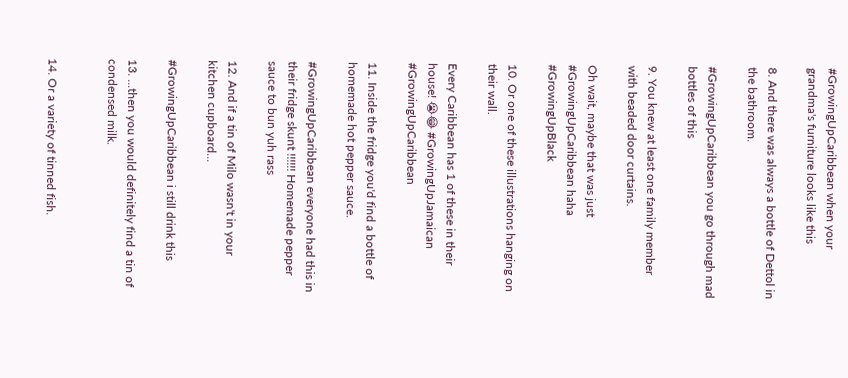#GrowingUpCaribbean when your grandma's furniture looks like this

8. And there was always a bottle of Dettol in the bathroom.

#GrowingUpCaribbean you go through mad bottles of this

9. You knew at least one family member with beaded door curtains.

Oh wait, maybe that was just #GrowingUpCaribbean haha #GrowingUpBlack

10. Or one of these illustrations hanging on their wall.

Every Caribbean has 1 of these in their house! 😭😂 #GrowingUpJamaican #GrowingUpCaribbean

11. Inside the fridge you'd find a bottle of homemade hot pepper sauce.

#GrowingUpCaribbean everyone had this in their fridge skunt !!!!!! Homemade pepper sauce to bun yuh rass

12. And if a tin of Milo wasn't in your kitchen cupboard...

#GrowingUpCaribbean i still drink this

13. ...then you would definitely find a tin of condensed milk.


14. Or a variety of tinned fish.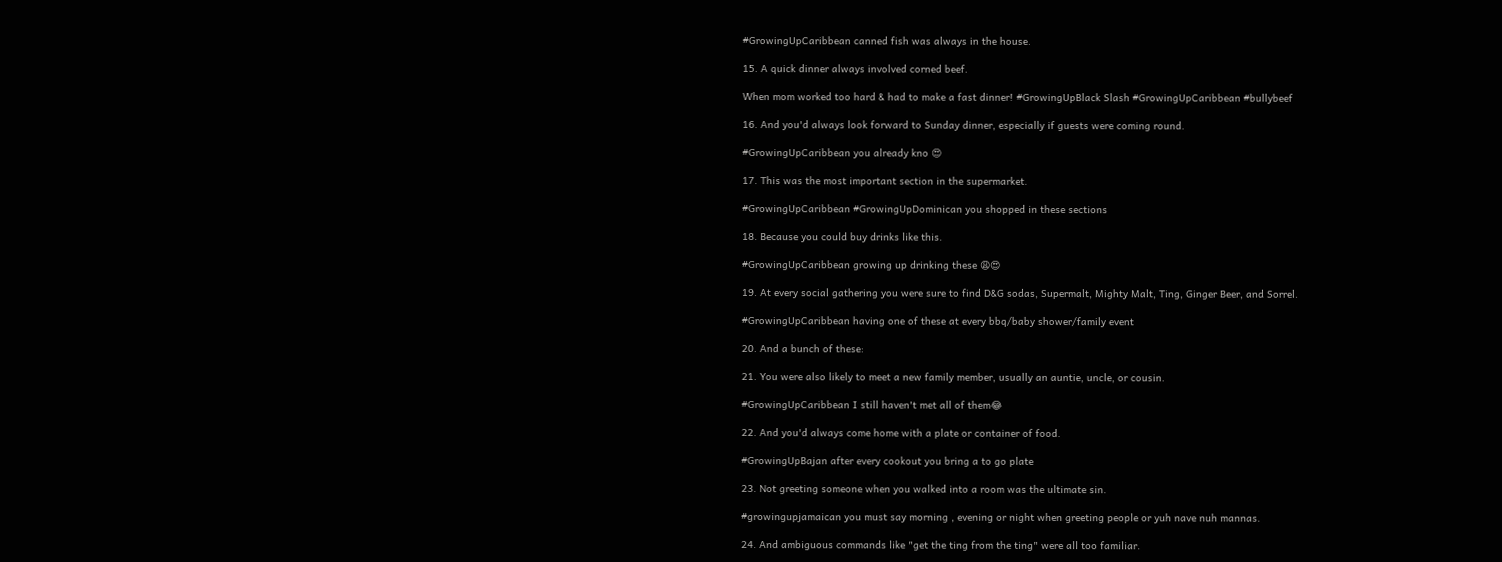#GrowingUpCaribbean canned fish was always in the house.

15. A quick dinner always involved corned beef.

When mom worked too hard & had to make a fast dinner! #GrowingUpBlack Slash #GrowingUpCaribbean #bullybeef

16. And you'd always look forward to Sunday dinner, especially if guests were coming round.

#GrowingUpCaribbean you already kno 😍

17. This was the most important section in the supermarket.

#GrowingUpCaribbean #GrowingUpDominican you shopped in these sections

18. Because you could buy drinks like this.

#GrowingUpCaribbean growing up drinking these 😩😍

19. At every social gathering you were sure to find D&G sodas, Supermalt, Mighty Malt, Ting, Ginger Beer, and Sorrel.

#GrowingUpCaribbean having one of these at every bbq/baby shower/family event

20. And a bunch of these:

21. You were also likely to meet a new family member, usually an auntie, uncle, or cousin.

#GrowingUpCaribbean I still haven't met all of them😂

22. And you'd always come home with a plate or container of food.

#GrowingUpBajan after every cookout you bring a to go plate

23. Not greeting someone when you walked into a room was the ultimate sin.

#growingupjamaican you must say morning , evening or night when greeting people or yuh nave nuh mannas.

24. And ambiguous commands like "get the ting from the ting" were all too familiar.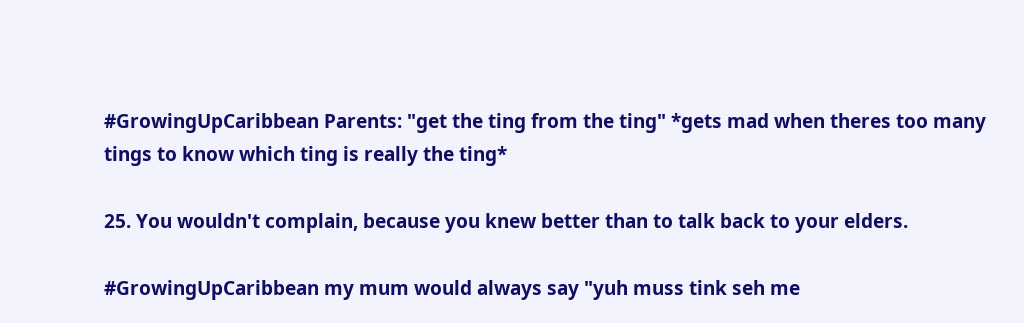#GrowingUpCaribbean Parents: "get the ting from the ting" *gets mad when theres too many tings to know which ting is really the ting*

25. You wouldn't complain, because you knew better than to talk back to your elders.

#GrowingUpCaribbean my mum would always say "yuh muss tink seh me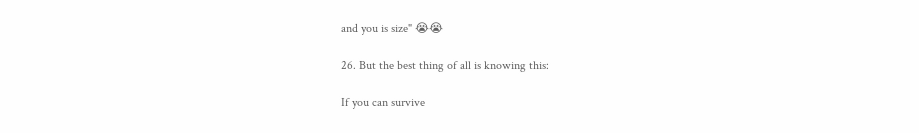and you is size" 😭😭

26. But the best thing of all is knowing this:

If you can survive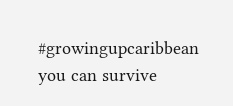#growingupcaribbean you can survive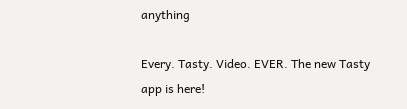anything

Every. Tasty. Video. EVER. The new Tasty app is here!